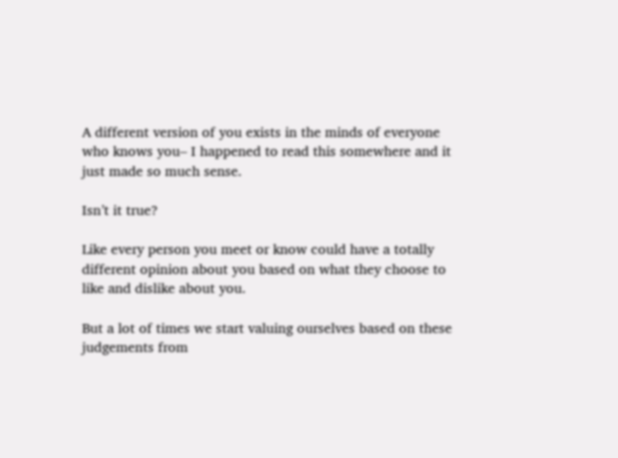A different version of you exists in the minds of everyone who knows you– I happened to read this somewhere and it just made so much sense.

Isn’t it true?

Like every person you meet or know could have a totally different opinion about you based on what they choose to like and dislike about you.

But a lot of times we start valuing ourselves based on these judgements from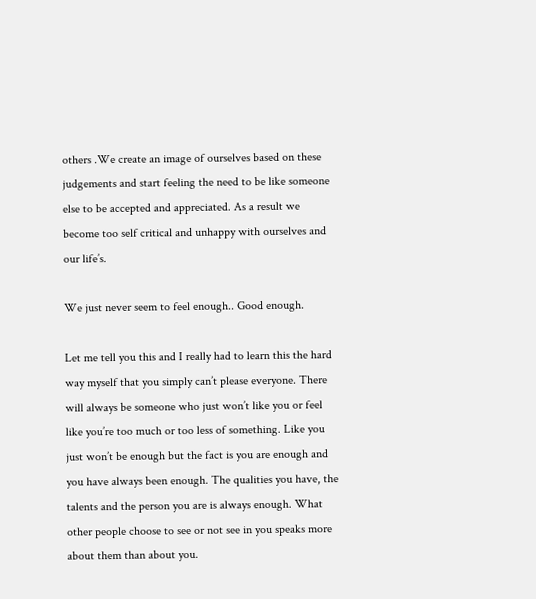others .We create an image of ourselves based on these judgements and start feeling the need to be like someone else to be accepted and appreciated. As a result we become too self critical and unhappy with ourselves and our life’s.

We just never seem to feel enough.. Good enough.

Let me tell you this and I really had to learn this the hard way myself that you simply can’t please everyone. There will always be someone who just won’t like you or feel like you’re too much or too less of something. Like you just won’t be enough but the fact is you are enough and you have always been enough. The qualities you have, the talents and the person you are is always enough. What other people choose to see or not see in you speaks more about them than about you.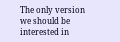The only version we should be interested in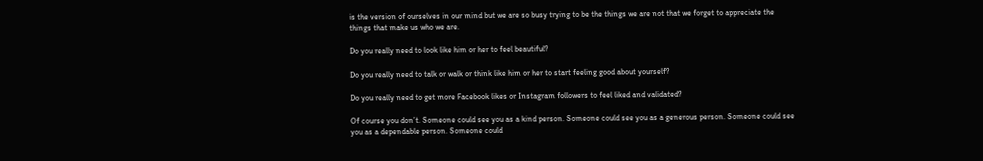is the version of ourselves in our mind but we are so busy trying to be the things we are not that we forget to appreciate the things that make us who we are.

Do you really need to look like him or her to feel beautiful?

Do you really need to talk or walk or think like him or her to start feeling good about yourself?

Do you really need to get more Facebook likes or Instagram followers to feel liked and validated?

Of course you don’t. Someone could see you as a kind person. Someone could see you as a generous person. Someone could see you as a dependable person. Someone could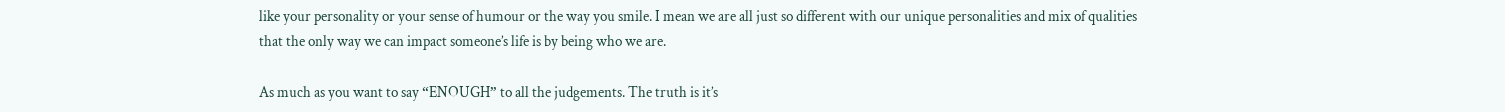like your personality or your sense of humour or the way you smile. I mean we are all just so different with our unique personalities and mix of qualities that the only way we can impact someone’s life is by being who we are.

As much as you want to say “ENOUGH” to all the judgements. The truth is it’s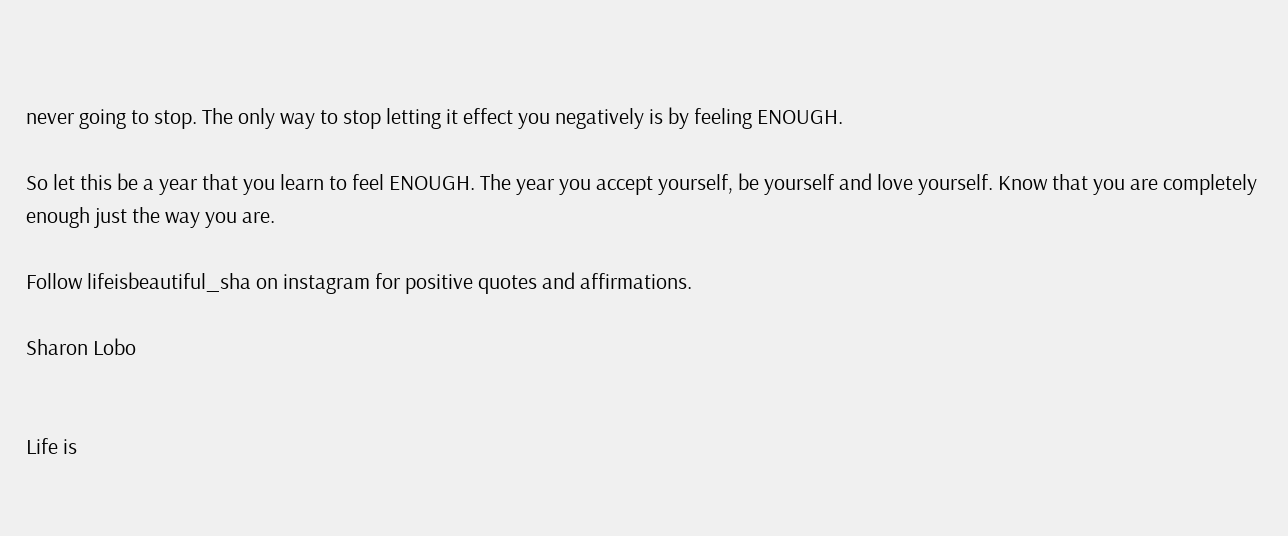never going to stop. The only way to stop letting it effect you negatively is by feeling ENOUGH.

So let this be a year that you learn to feel ENOUGH. The year you accept yourself, be yourself and love yourself. Know that you are completely enough just the way you are.

Follow lifeisbeautiful_sha on instagram for positive quotes and affirmations.

Sharon Lobo


Life is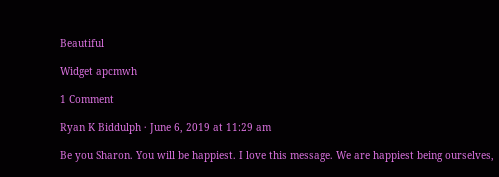Beautiful

Widget apcmwh

1 Comment

Ryan K Biddulph · June 6, 2019 at 11:29 am

Be you Sharon. You will be happiest. I love this message. We are happiest being ourselves,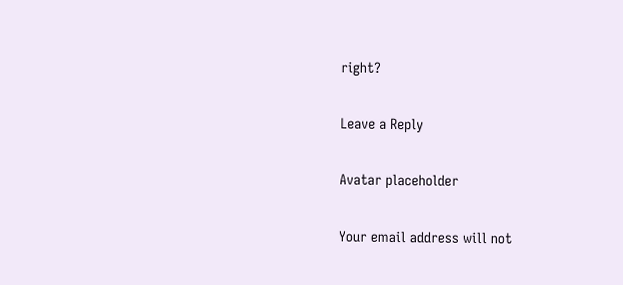right?

Leave a Reply

Avatar placeholder

Your email address will not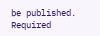be published. Required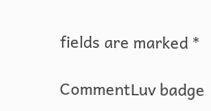fields are marked *

CommentLuv badge